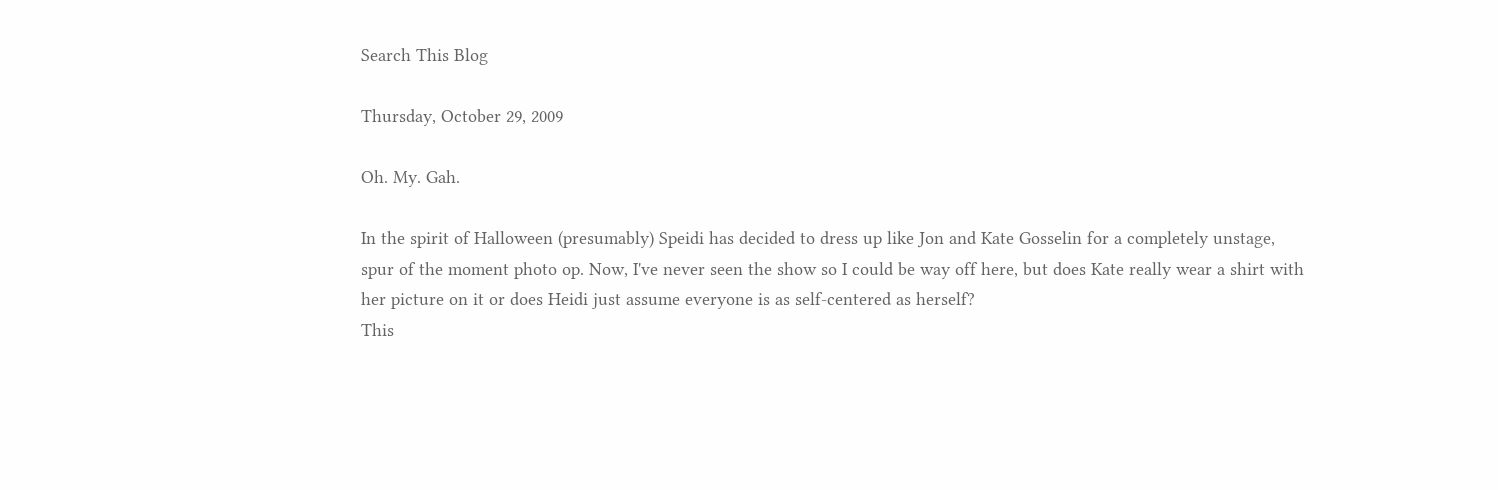Search This Blog

Thursday, October 29, 2009

Oh. My. Gah.

In the spirit of Halloween (presumably) Speidi has decided to dress up like Jon and Kate Gosselin for a completely unstage, spur of the moment photo op. Now, I've never seen the show so I could be way off here, but does Kate really wear a shirt with her picture on it or does Heidi just assume everyone is as self-centered as herself?
This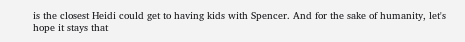is the closest Heidi could get to having kids with Spencer. And for the sake of humanity, let's hope it stays that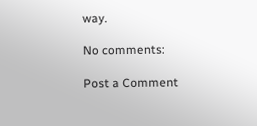way.

No comments:

Post a Comment